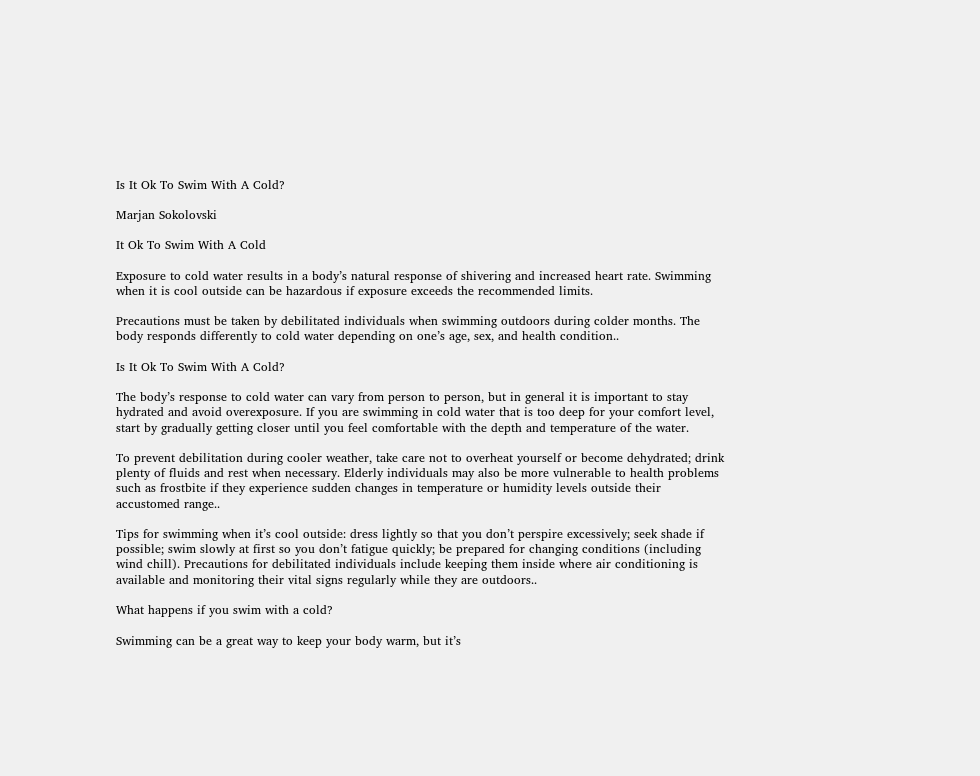Is It Ok To Swim With A Cold?

Marjan Sokolovski

It Ok To Swim With A Cold

Exposure to cold water results in a body’s natural response of shivering and increased heart rate. Swimming when it is cool outside can be hazardous if exposure exceeds the recommended limits.

Precautions must be taken by debilitated individuals when swimming outdoors during colder months. The body responds differently to cold water depending on one’s age, sex, and health condition..

Is It Ok To Swim With A Cold?

The body’s response to cold water can vary from person to person, but in general it is important to stay hydrated and avoid overexposure. If you are swimming in cold water that is too deep for your comfort level, start by gradually getting closer until you feel comfortable with the depth and temperature of the water.

To prevent debilitation during cooler weather, take care not to overheat yourself or become dehydrated; drink plenty of fluids and rest when necessary. Elderly individuals may also be more vulnerable to health problems such as frostbite if they experience sudden changes in temperature or humidity levels outside their accustomed range..

Tips for swimming when it’s cool outside: dress lightly so that you don’t perspire excessively; seek shade if possible; swim slowly at first so you don’t fatigue quickly; be prepared for changing conditions (including wind chill). Precautions for debilitated individuals include keeping them inside where air conditioning is available and monitoring their vital signs regularly while they are outdoors..

What happens if you swim with a cold?

Swimming can be a great way to keep your body warm, but it’s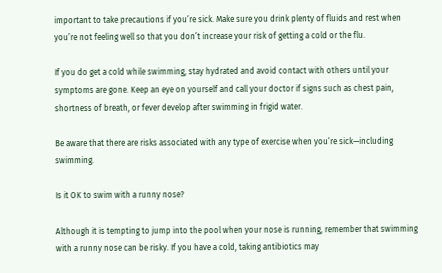important to take precautions if you’re sick. Make sure you drink plenty of fluids and rest when you’re not feeling well so that you don’t increase your risk of getting a cold or the flu.

If you do get a cold while swimming, stay hydrated and avoid contact with others until your symptoms are gone. Keep an eye on yourself and call your doctor if signs such as chest pain, shortness of breath, or fever develop after swimming in frigid water.

Be aware that there are risks associated with any type of exercise when you’re sick—including swimming.

Is it OK to swim with a runny nose?

Although it is tempting to jump into the pool when your nose is running, remember that swimming with a runny nose can be risky. If you have a cold, taking antibiotics may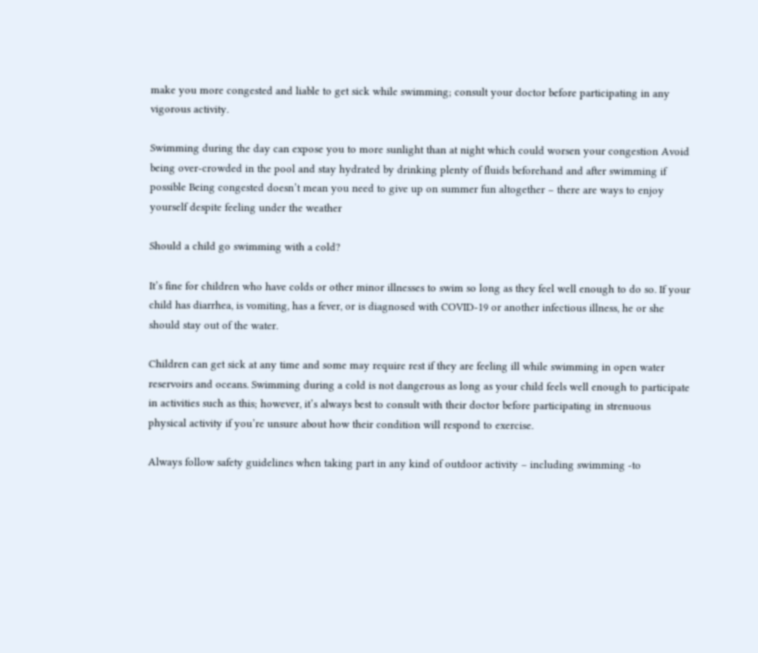make you more congested and liable to get sick while swimming; consult your doctor before participating in any vigorous activity.

Swimming during the day can expose you to more sunlight than at night which could worsen your congestion Avoid being over-crowded in the pool and stay hydrated by drinking plenty of fluids beforehand and after swimming if possible Being congested doesn’t mean you need to give up on summer fun altogether – there are ways to enjoy yourself despite feeling under the weather

Should a child go swimming with a cold?

It’s fine for children who have colds or other minor illnesses to swim so long as they feel well enough to do so. If your child has diarrhea, is vomiting, has a fever, or is diagnosed with COVID-19 or another infectious illness, he or she should stay out of the water.

Children can get sick at any time and some may require rest if they are feeling ill while swimming in open water reservoirs and oceans. Swimming during a cold is not dangerous as long as your child feels well enough to participate in activities such as this; however, it’s always best to consult with their doctor before participating in strenuous physical activity if you’re unsure about how their condition will respond to exercise.

Always follow safety guidelines when taking part in any kind of outdoor activity – including swimming -to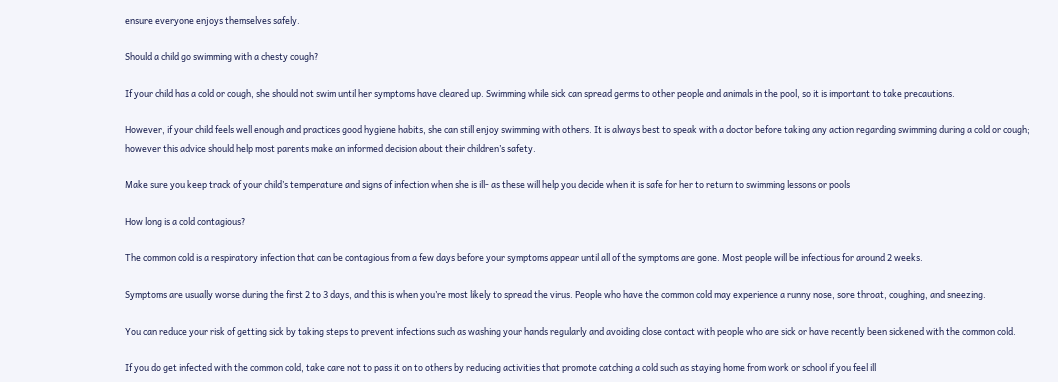ensure everyone enjoys themselves safely.

Should a child go swimming with a chesty cough?

If your child has a cold or cough, she should not swim until her symptoms have cleared up. Swimming while sick can spread germs to other people and animals in the pool, so it is important to take precautions.

However, if your child feels well enough and practices good hygiene habits, she can still enjoy swimming with others. It is always best to speak with a doctor before taking any action regarding swimming during a cold or cough; however this advice should help most parents make an informed decision about their children’s safety.

Make sure you keep track of your child’s temperature and signs of infection when she is ill- as these will help you decide when it is safe for her to return to swimming lessons or pools

How long is a cold contagious?

The common cold is a respiratory infection that can be contagious from a few days before your symptoms appear until all of the symptoms are gone. Most people will be infectious for around 2 weeks.

Symptoms are usually worse during the first 2 to 3 days, and this is when you’re most likely to spread the virus. People who have the common cold may experience a runny nose, sore throat, coughing, and sneezing.

You can reduce your risk of getting sick by taking steps to prevent infections such as washing your hands regularly and avoiding close contact with people who are sick or have recently been sickened with the common cold.

If you do get infected with the common cold, take care not to pass it on to others by reducing activities that promote catching a cold such as staying home from work or school if you feel ill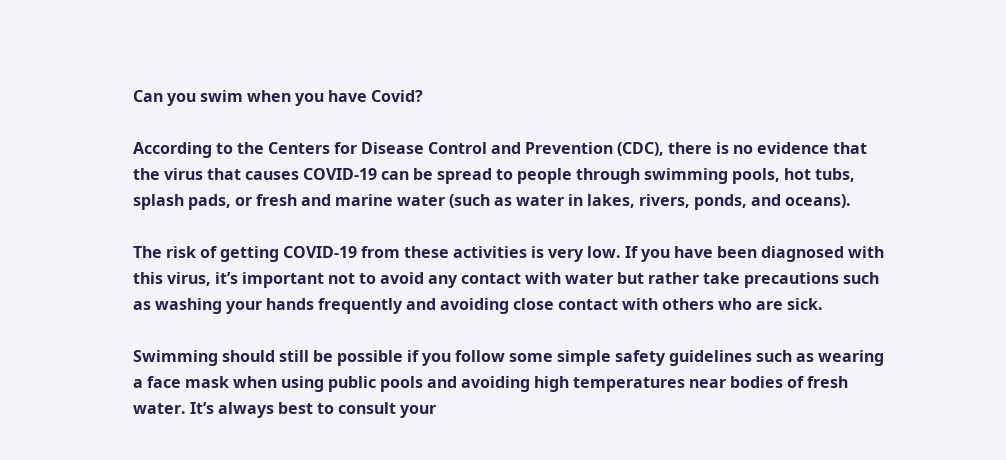Can you swim when you have Covid?

According to the Centers for Disease Control and Prevention (CDC), there is no evidence that the virus that causes COVID-19 can be spread to people through swimming pools, hot tubs, splash pads, or fresh and marine water (such as water in lakes, rivers, ponds, and oceans).

The risk of getting COVID-19 from these activities is very low. If you have been diagnosed with this virus, it’s important not to avoid any contact with water but rather take precautions such as washing your hands frequently and avoiding close contact with others who are sick.

Swimming should still be possible if you follow some simple safety guidelines such as wearing a face mask when using public pools and avoiding high temperatures near bodies of fresh water. It’s always best to consult your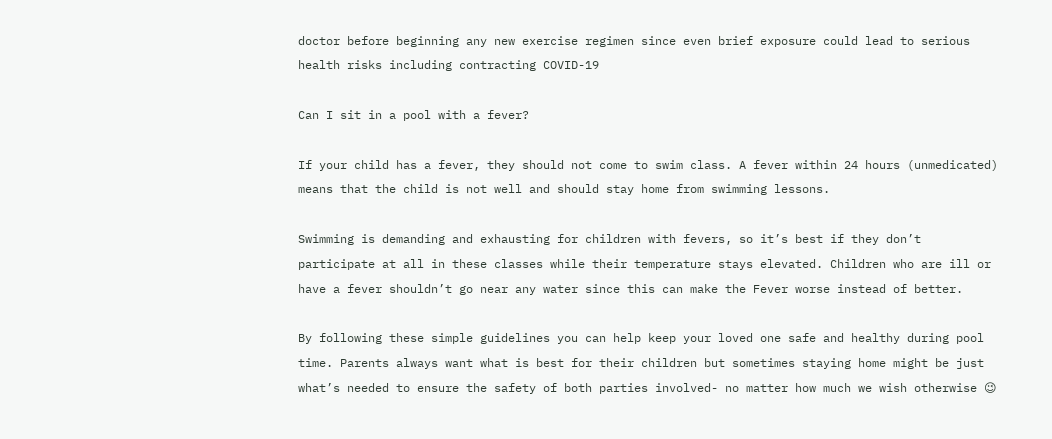doctor before beginning any new exercise regimen since even brief exposure could lead to serious health risks including contracting COVID-19

Can I sit in a pool with a fever?

If your child has a fever, they should not come to swim class. A fever within 24 hours (unmedicated) means that the child is not well and should stay home from swimming lessons.

Swimming is demanding and exhausting for children with fevers, so it’s best if they don’t participate at all in these classes while their temperature stays elevated. Children who are ill or have a fever shouldn’t go near any water since this can make the Fever worse instead of better.

By following these simple guidelines you can help keep your loved one safe and healthy during pool time. Parents always want what is best for their children but sometimes staying home might be just what’s needed to ensure the safety of both parties involved- no matter how much we wish otherwise 😉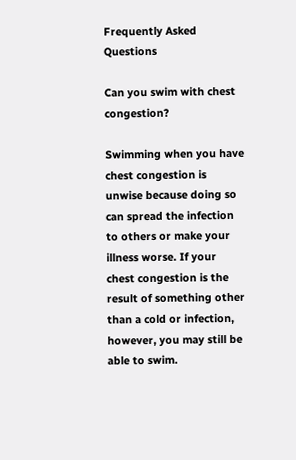Frequently Asked Questions

Can you swim with chest congestion?

Swimming when you have chest congestion is unwise because doing so can spread the infection to others or make your illness worse. If your chest congestion is the result of something other than a cold or infection, however, you may still be able to swim.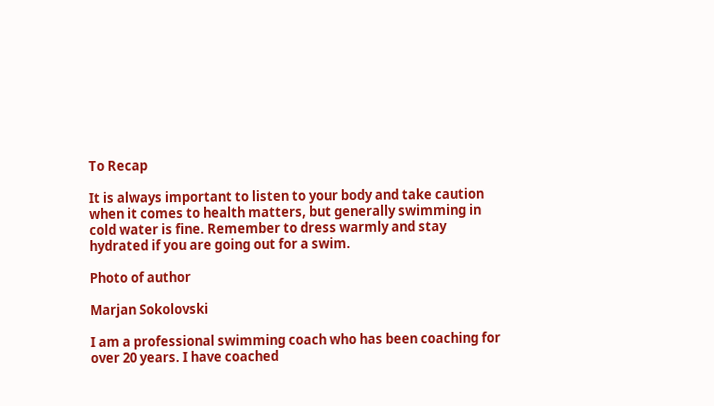To Recap

It is always important to listen to your body and take caution when it comes to health matters, but generally swimming in cold water is fine. Remember to dress warmly and stay hydrated if you are going out for a swim.

Photo of author

Marjan Sokolovski

I am a professional swimming coach who has been coaching for over 20 years. I have coached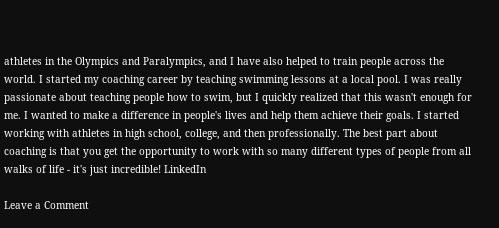athletes in the Olympics and Paralympics, and I have also helped to train people across the world. I started my coaching career by teaching swimming lessons at a local pool. I was really passionate about teaching people how to swim, but I quickly realized that this wasn't enough for me. I wanted to make a difference in people's lives and help them achieve their goals. I started working with athletes in high school, college, and then professionally. The best part about coaching is that you get the opportunity to work with so many different types of people from all walks of life - it's just incredible! LinkedIn

Leave a Comment